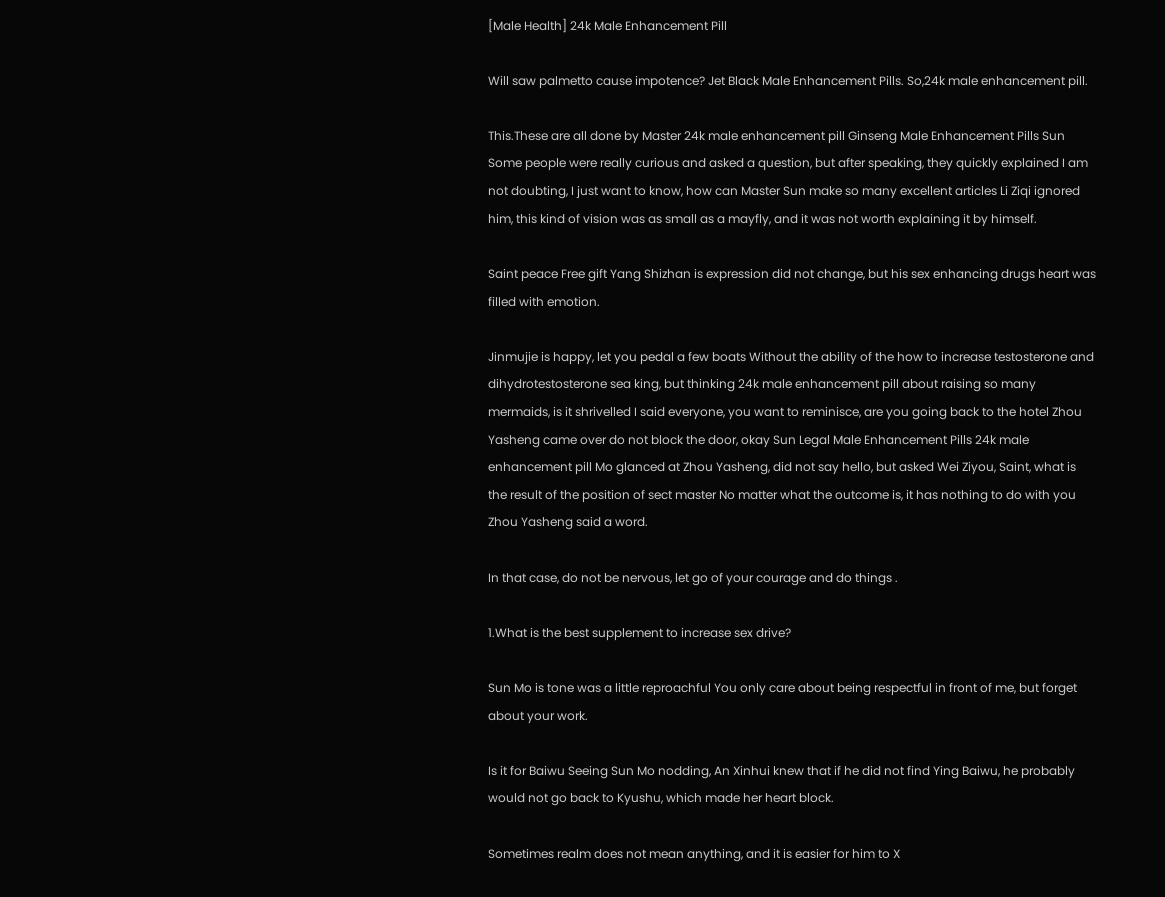[Male Health] 24k Male Enhancement Pill

Will saw palmetto cause impotence? Jet Black Male Enhancement Pills. So,24k male enhancement pill.

This.These are all done by Master 24k male enhancement pill Ginseng Male Enhancement Pills Sun Some people were really curious and asked a question, but after speaking, they quickly explained I am not doubting, I just want to know, how can Master Sun make so many excellent articles Li Ziqi ignored him, this kind of vision was as small as a mayfly, and it was not worth explaining it by himself.

Saint peace Free gift Yang Shizhan is expression did not change, but his sex enhancing drugs heart was filled with emotion.

Jinmujie is happy, let you pedal a few boats Without the ability of the how to increase testosterone and dihydrotestosterone sea king, but thinking 24k male enhancement pill about raising so many mermaids, is it shrivelled I said everyone, you want to reminisce, are you going back to the hotel Zhou Yasheng came over do not block the door, okay Sun Legal Male Enhancement Pills 24k male enhancement pill Mo glanced at Zhou Yasheng, did not say hello, but asked Wei Ziyou, Saint, what is the result of the position of sect master No matter what the outcome is, it has nothing to do with you Zhou Yasheng said a word.

In that case, do not be nervous, let go of your courage and do things .

1.What is the best supplement to increase sex drive?

Sun Mo is tone was a little reproachful You only care about being respectful in front of me, but forget about your work.

Is it for Baiwu Seeing Sun Mo nodding, An Xinhui knew that if he did not find Ying Baiwu, he probably would not go back to Kyushu, which made her heart block.

Sometimes realm does not mean anything, and it is easier for him to X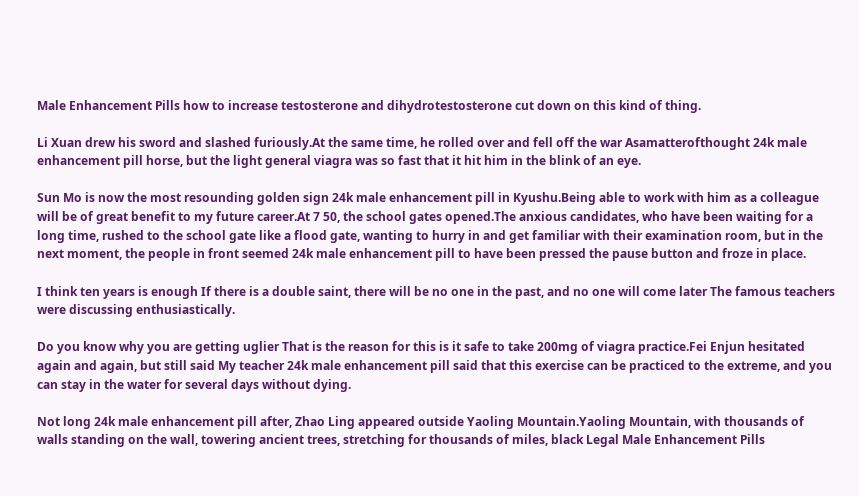Male Enhancement Pills how to increase testosterone and dihydrotestosterone cut down on this kind of thing.

Li Xuan drew his sword and slashed furiously.At the same time, he rolled over and fell off the war Asamatterofthought 24k male enhancement pill horse, but the light general viagra was so fast that it hit him in the blink of an eye.

Sun Mo is now the most resounding golden sign 24k male enhancement pill in Kyushu.Being able to work with him as a colleague will be of great benefit to my future career.At 7 50, the school gates opened.The anxious candidates, who have been waiting for a long time, rushed to the school gate like a flood gate, wanting to hurry in and get familiar with their examination room, but in the next moment, the people in front seemed 24k male enhancement pill to have been pressed the pause button and froze in place.

I think ten years is enough If there is a double saint, there will be no one in the past, and no one will come later The famous teachers were discussing enthusiastically.

Do you know why you are getting uglier That is the reason for this is it safe to take 200mg of viagra practice.Fei Enjun hesitated again and again, but still said My teacher 24k male enhancement pill said that this exercise can be practiced to the extreme, and you can stay in the water for several days without dying.

Not long 24k male enhancement pill after, Zhao Ling appeared outside Yaoling Mountain.Yaoling Mountain, with thousands of walls standing on the wall, towering ancient trees, stretching for thousands of miles, black Legal Male Enhancement Pills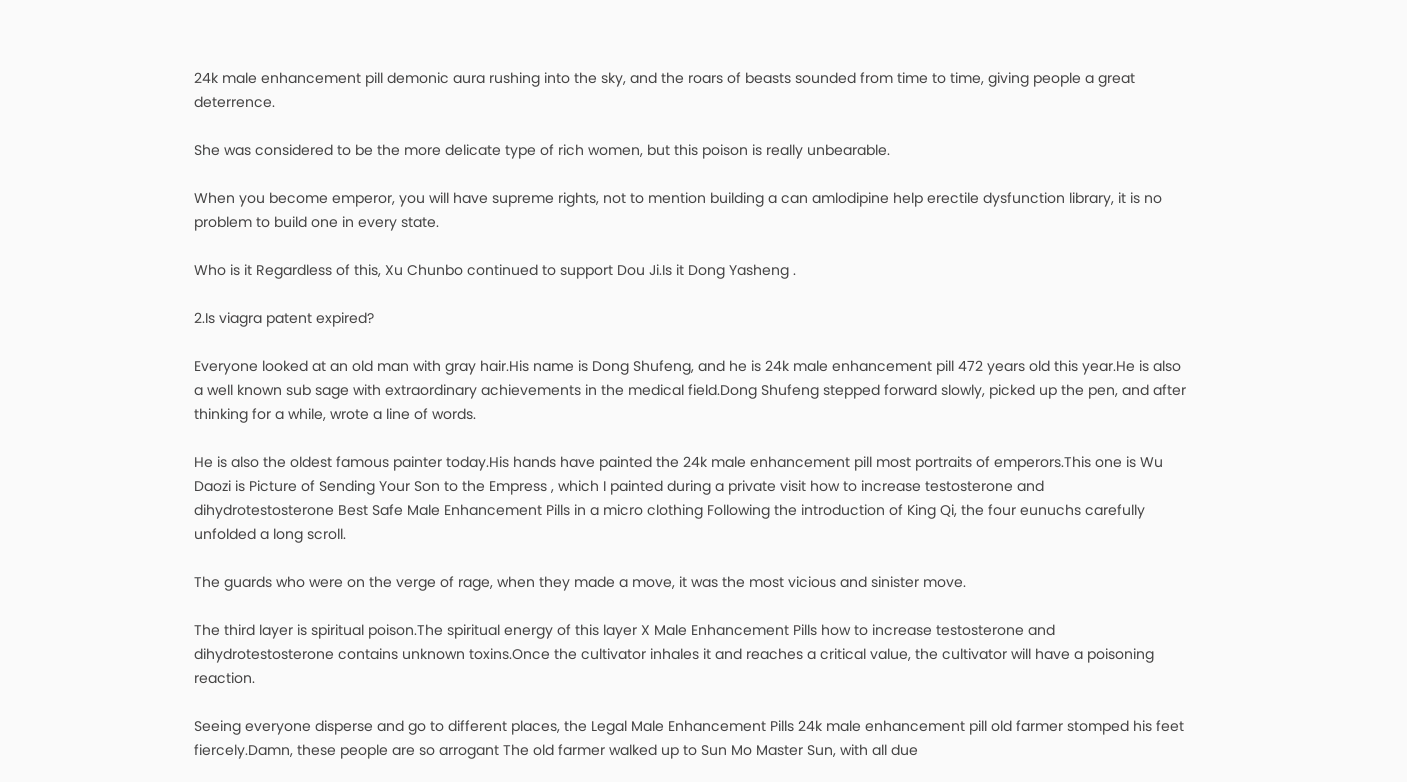24k male enhancement pill demonic aura rushing into the sky, and the roars of beasts sounded from time to time, giving people a great deterrence.

She was considered to be the more delicate type of rich women, but this poison is really unbearable.

When you become emperor, you will have supreme rights, not to mention building a can amlodipine help erectile dysfunction library, it is no problem to build one in every state.

Who is it Regardless of this, Xu Chunbo continued to support Dou Ji.Is it Dong Yasheng .

2.Is viagra patent expired?

Everyone looked at an old man with gray hair.His name is Dong Shufeng, and he is 24k male enhancement pill 472 years old this year.He is also a well known sub sage with extraordinary achievements in the medical field.Dong Shufeng stepped forward slowly, picked up the pen, and after thinking for a while, wrote a line of words.

He is also the oldest famous painter today.His hands have painted the 24k male enhancement pill most portraits of emperors.This one is Wu Daozi is Picture of Sending Your Son to the Empress , which I painted during a private visit how to increase testosterone and dihydrotestosterone Best Safe Male Enhancement Pills in a micro clothing Following the introduction of King Qi, the four eunuchs carefully unfolded a long scroll.

The guards who were on the verge of rage, when they made a move, it was the most vicious and sinister move.

The third layer is spiritual poison.The spiritual energy of this layer X Male Enhancement Pills how to increase testosterone and dihydrotestosterone contains unknown toxins.Once the cultivator inhales it and reaches a critical value, the cultivator will have a poisoning reaction.

Seeing everyone disperse and go to different places, the Legal Male Enhancement Pills 24k male enhancement pill old farmer stomped his feet fiercely.Damn, these people are so arrogant The old farmer walked up to Sun Mo Master Sun, with all due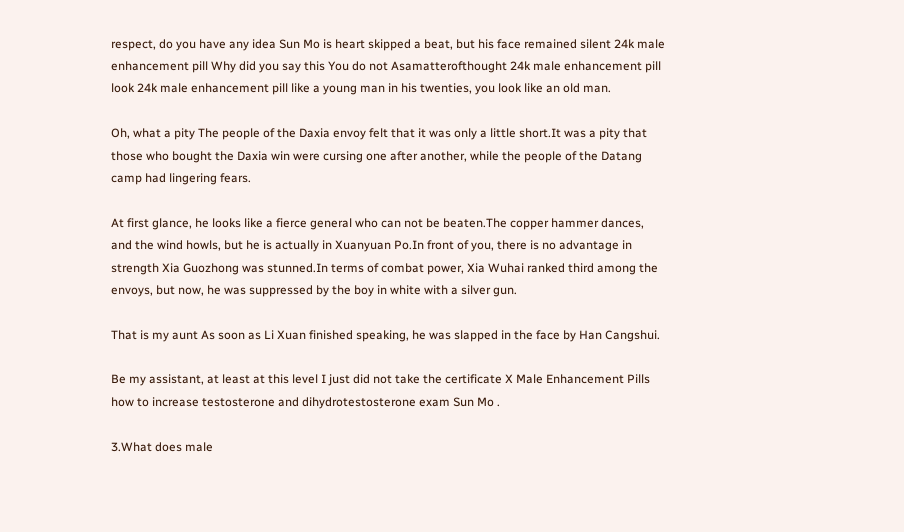respect, do you have any idea Sun Mo is heart skipped a beat, but his face remained silent 24k male enhancement pill Why did you say this You do not Asamatterofthought 24k male enhancement pill look 24k male enhancement pill like a young man in his twenties, you look like an old man.

Oh, what a pity The people of the Daxia envoy felt that it was only a little short.It was a pity that those who bought the Daxia win were cursing one after another, while the people of the Datang camp had lingering fears.

At first glance, he looks like a fierce general who can not be beaten.The copper hammer dances, and the wind howls, but he is actually in Xuanyuan Po.In front of you, there is no advantage in strength Xia Guozhong was stunned.In terms of combat power, Xia Wuhai ranked third among the envoys, but now, he was suppressed by the boy in white with a silver gun.

That is my aunt As soon as Li Xuan finished speaking, he was slapped in the face by Han Cangshui.

Be my assistant, at least at this level I just did not take the certificate X Male Enhancement Pills how to increase testosterone and dihydrotestosterone exam Sun Mo .

3.What does male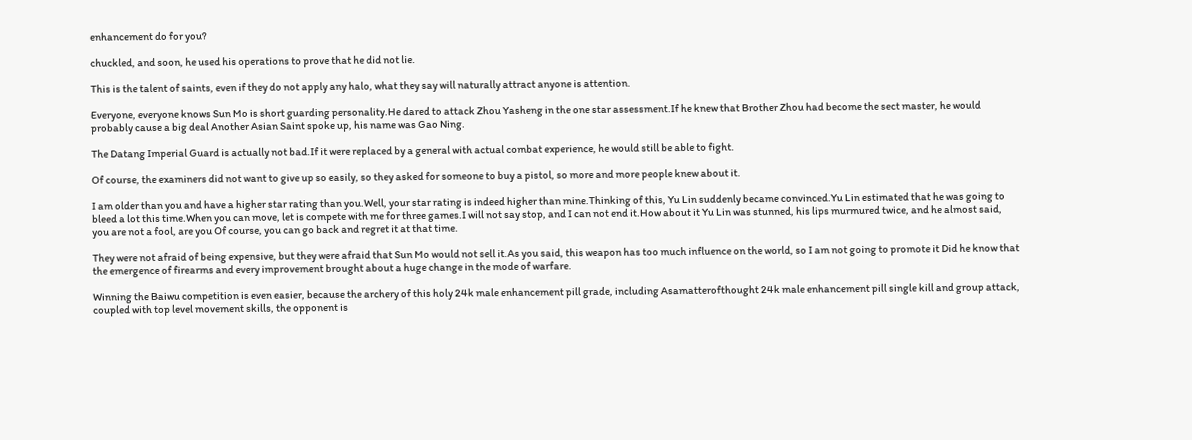enhancement do for you?

chuckled, and soon, he used his operations to prove that he did not lie.

This is the talent of saints, even if they do not apply any halo, what they say will naturally attract anyone is attention.

Everyone, everyone knows Sun Mo is short guarding personality.He dared to attack Zhou Yasheng in the one star assessment.If he knew that Brother Zhou had become the sect master, he would probably cause a big deal Another Asian Saint spoke up, his name was Gao Ning.

The Datang Imperial Guard is actually not bad.If it were replaced by a general with actual combat experience, he would still be able to fight.

Of course, the examiners did not want to give up so easily, so they asked for someone to buy a pistol, so more and more people knew about it.

I am older than you and have a higher star rating than you.Well, your star rating is indeed higher than mine.Thinking of this, Yu Lin suddenly became convinced.Yu Lin estimated that he was going to bleed a lot this time.When you can move, let is compete with me for three games.I will not say stop, and I can not end it.How about it Yu Lin was stunned, his lips murmured twice, and he almost said, you are not a fool, are you Of course, you can go back and regret it at that time.

They were not afraid of being expensive, but they were afraid that Sun Mo would not sell it.As you said, this weapon has too much influence on the world, so I am not going to promote it Did he know that the emergence of firearms and every improvement brought about a huge change in the mode of warfare.

Winning the Baiwu competition is even easier, because the archery of this holy 24k male enhancement pill grade, including Asamatterofthought 24k male enhancement pill single kill and group attack, coupled with top level movement skills, the opponent is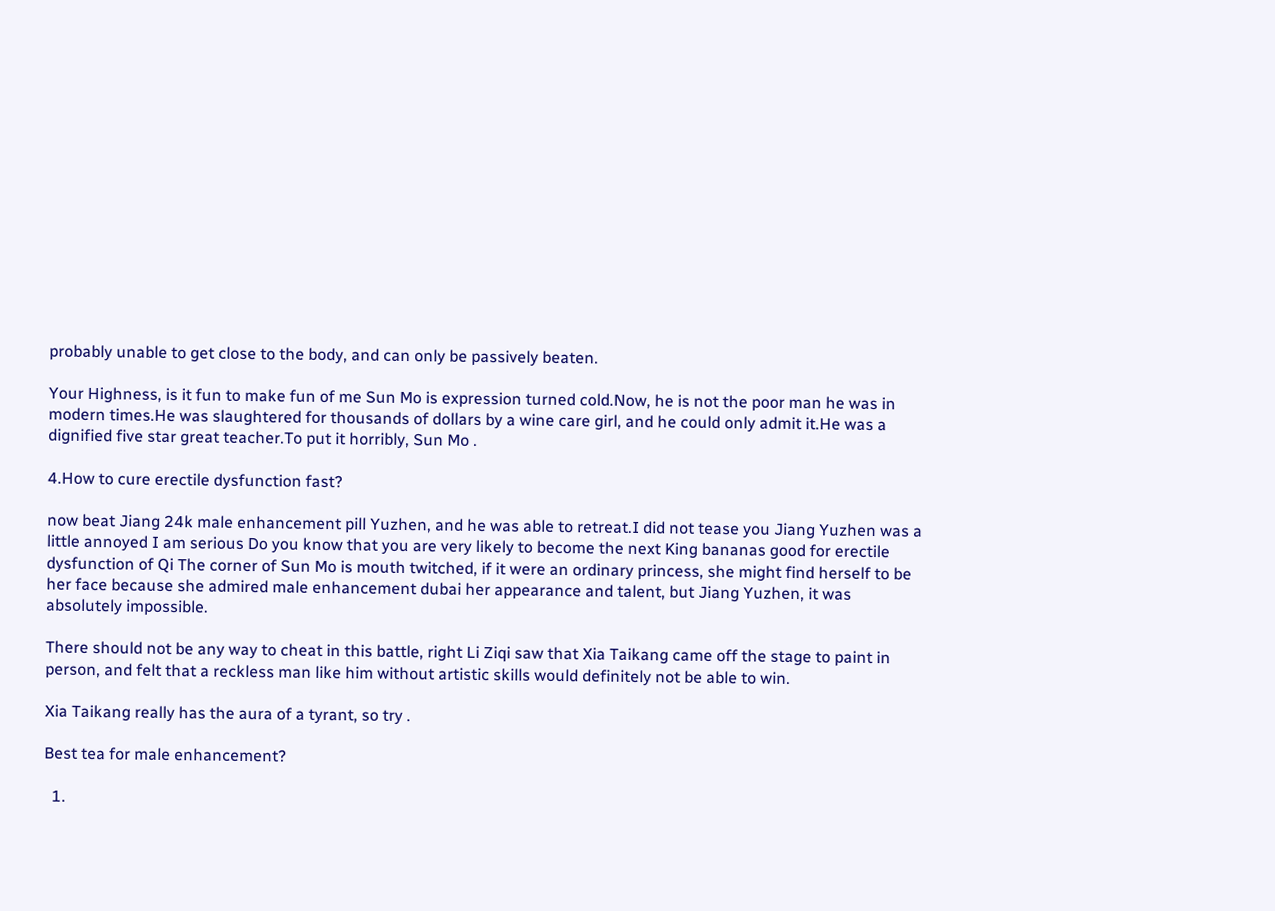probably unable to get close to the body, and can only be passively beaten.

Your Highness, is it fun to make fun of me Sun Mo is expression turned cold.Now, he is not the poor man he was in modern times.He was slaughtered for thousands of dollars by a wine care girl, and he could only admit it.He was a dignified five star great teacher.To put it horribly, Sun Mo .

4.How to cure erectile dysfunction fast?

now beat Jiang 24k male enhancement pill Yuzhen, and he was able to retreat.I did not tease you Jiang Yuzhen was a little annoyed I am serious Do you know that you are very likely to become the next King bananas good for erectile dysfunction of Qi The corner of Sun Mo is mouth twitched, if it were an ordinary princess, she might find herself to be her face because she admired male enhancement dubai her appearance and talent, but Jiang Yuzhen, it was absolutely impossible.

There should not be any way to cheat in this battle, right Li Ziqi saw that Xia Taikang came off the stage to paint in person, and felt that a reckless man like him without artistic skills would definitely not be able to win.

Xia Taikang really has the aura of a tyrant, so try .

Best tea for male enhancement?

  1.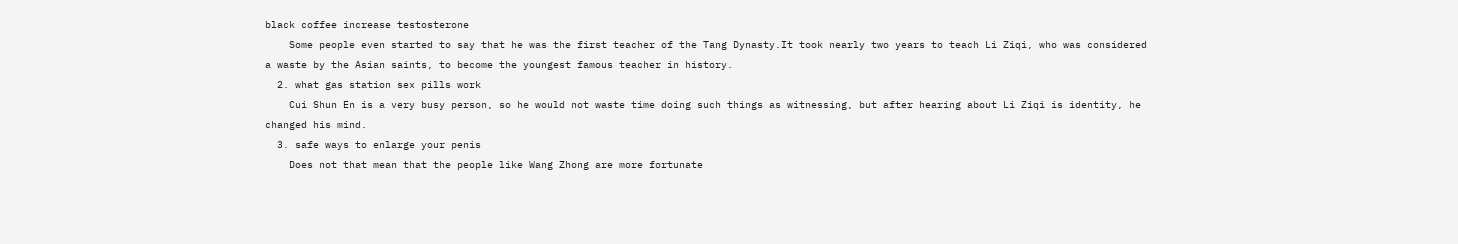black coffee increase testosterone
    Some people even started to say that he was the first teacher of the Tang Dynasty.It took nearly two years to teach Li Ziqi, who was considered a waste by the Asian saints, to become the youngest famous teacher in history.
  2. what gas station sex pills work
    Cui Shun En is a very busy person, so he would not waste time doing such things as witnessing, but after hearing about Li Ziqi is identity, he changed his mind.
  3. safe ways to enlarge your penis
    Does not that mean that the people like Wang Zhong are more fortunate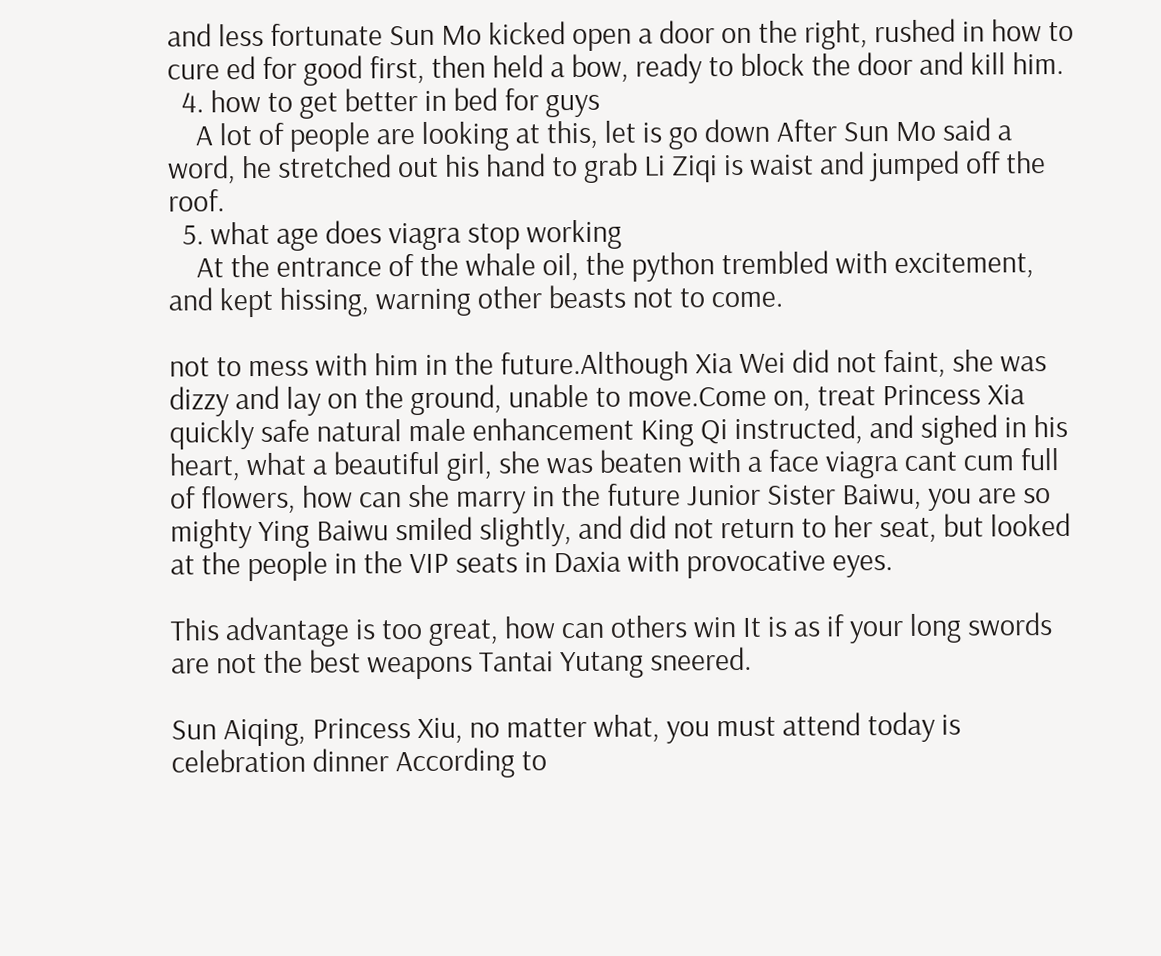and less fortunate Sun Mo kicked open a door on the right, rushed in how to cure ed for good first, then held a bow, ready to block the door and kill him.
  4. how to get better in bed for guys
    A lot of people are looking at this, let is go down After Sun Mo said a word, he stretched out his hand to grab Li Ziqi is waist and jumped off the roof.
  5. what age does viagra stop working
    At the entrance of the whale oil, the python trembled with excitement, and kept hissing, warning other beasts not to come.

not to mess with him in the future.Although Xia Wei did not faint, she was dizzy and lay on the ground, unable to move.Come on, treat Princess Xia quickly safe natural male enhancement King Qi instructed, and sighed in his heart, what a beautiful girl, she was beaten with a face viagra cant cum full of flowers, how can she marry in the future Junior Sister Baiwu, you are so mighty Ying Baiwu smiled slightly, and did not return to her seat, but looked at the people in the VIP seats in Daxia with provocative eyes.

This advantage is too great, how can others win It is as if your long swords are not the best weapons Tantai Yutang sneered.

Sun Aiqing, Princess Xiu, no matter what, you must attend today is celebration dinner According to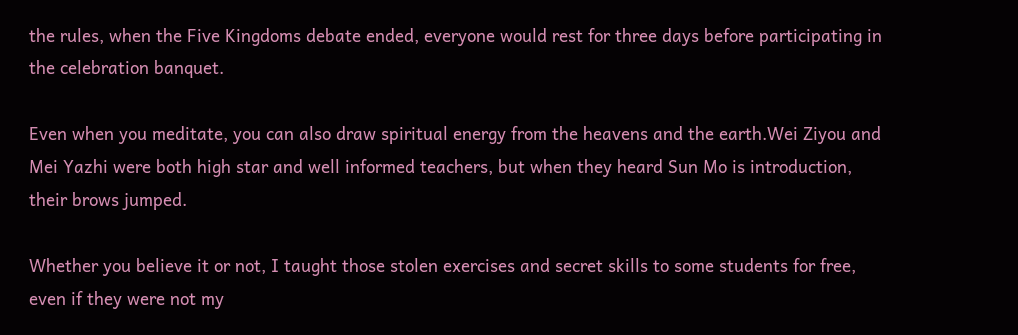the rules, when the Five Kingdoms debate ended, everyone would rest for three days before participating in the celebration banquet.

Even when you meditate, you can also draw spiritual energy from the heavens and the earth.Wei Ziyou and Mei Yazhi were both high star and well informed teachers, but when they heard Sun Mo is introduction, their brows jumped.

Whether you believe it or not, I taught those stolen exercises and secret skills to some students for free, even if they were not my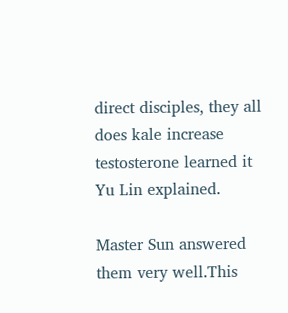direct disciples, they all does kale increase testosterone learned it Yu Lin explained.

Master Sun answered them very well.This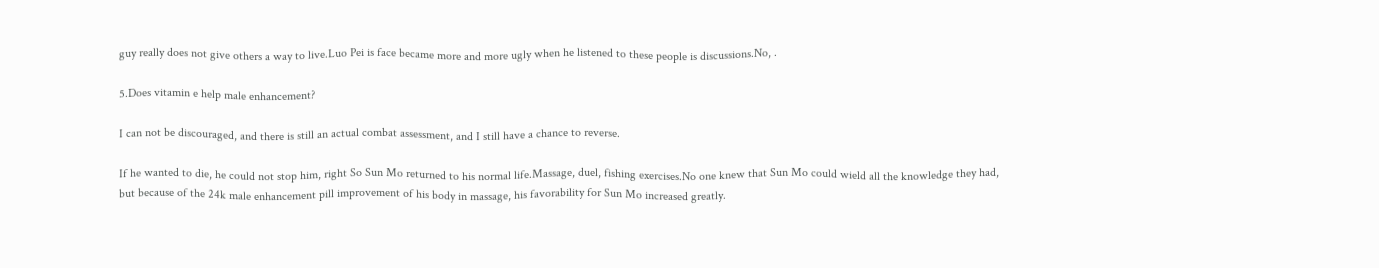guy really does not give others a way to live.Luo Pei is face became more and more ugly when he listened to these people is discussions.No, .

5.Does vitamin e help male enhancement?

I can not be discouraged, and there is still an actual combat assessment, and I still have a chance to reverse.

If he wanted to die, he could not stop him, right So Sun Mo returned to his normal life.Massage, duel, fishing exercises.No one knew that Sun Mo could wield all the knowledge they had, but because of the 24k male enhancement pill improvement of his body in massage, his favorability for Sun Mo increased greatly.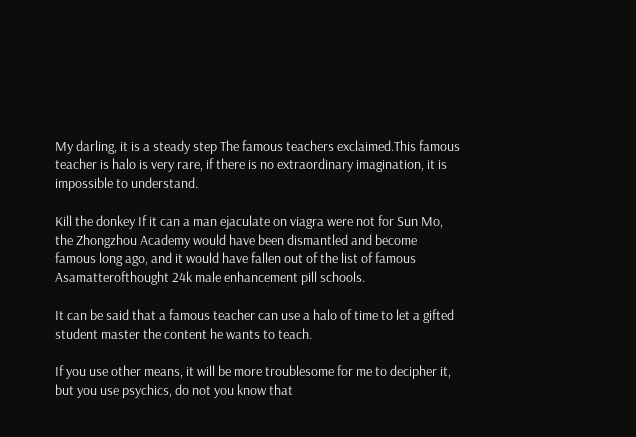My darling, it is a steady step The famous teachers exclaimed.This famous teacher is halo is very rare, if there is no extraordinary imagination, it is impossible to understand.

Kill the donkey If it can a man ejaculate on viagra were not for Sun Mo, the Zhongzhou Academy would have been dismantled and become famous long ago, and it would have fallen out of the list of famous Asamatterofthought 24k male enhancement pill schools.

It can be said that a famous teacher can use a halo of time to let a gifted student master the content he wants to teach.

If you use other means, it will be more troublesome for me to decipher it, but you use psychics, do not you know that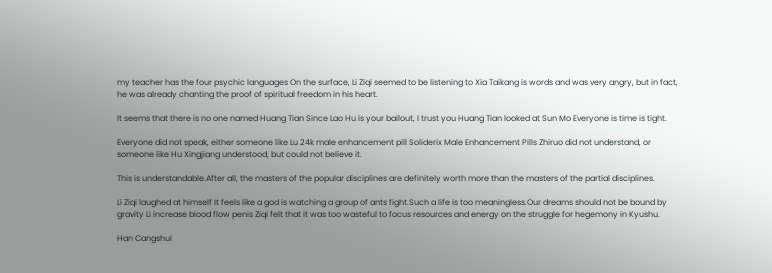my teacher has the four psychic languages On the surface, Li Ziqi seemed to be listening to Xia Taikang is words and was very angry, but in fact, he was already chanting the proof of spiritual freedom in his heart.

It seems that there is no one named Huang Tian Since Lao Hu is your bailout, I trust you Huang Tian looked at Sun Mo Everyone is time is tight.

Everyone did not speak, either someone like Lu 24k male enhancement pill Soliderix Male Enhancement Pills Zhiruo did not understand, or someone like Hu Xingjiang understood, but could not believe it.

This is understandable.After all, the masters of the popular disciplines are definitely worth more than the masters of the partial disciplines.

Li Ziqi laughed at himself It feels like a god is watching a group of ants fight.Such a life is too meaningless.Our dreams should not be bound by gravity Li increase blood flow penis Ziqi felt that it was too wasteful to focus resources and energy on the struggle for hegemony in Kyushu.

Han Cangshui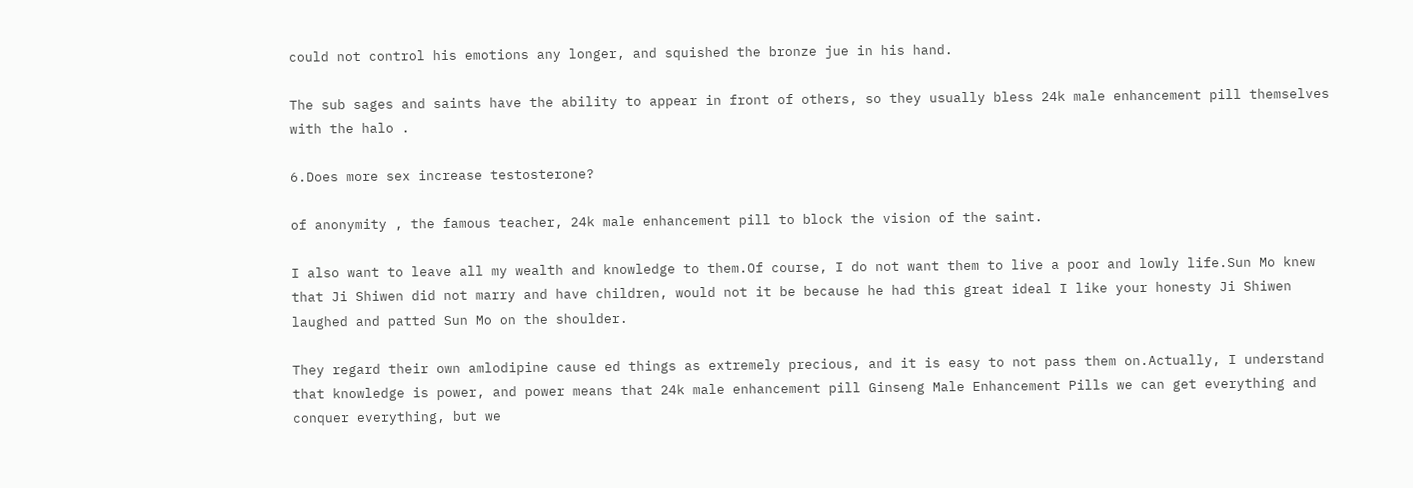could not control his emotions any longer, and squished the bronze jue in his hand.

The sub sages and saints have the ability to appear in front of others, so they usually bless 24k male enhancement pill themselves with the halo .

6.Does more sex increase testosterone?

of anonymity , the famous teacher, 24k male enhancement pill to block the vision of the saint.

I also want to leave all my wealth and knowledge to them.Of course, I do not want them to live a poor and lowly life.Sun Mo knew that Ji Shiwen did not marry and have children, would not it be because he had this great ideal I like your honesty Ji Shiwen laughed and patted Sun Mo on the shoulder.

They regard their own amlodipine cause ed things as extremely precious, and it is easy to not pass them on.Actually, I understand that knowledge is power, and power means that 24k male enhancement pill Ginseng Male Enhancement Pills we can get everything and conquer everything, but we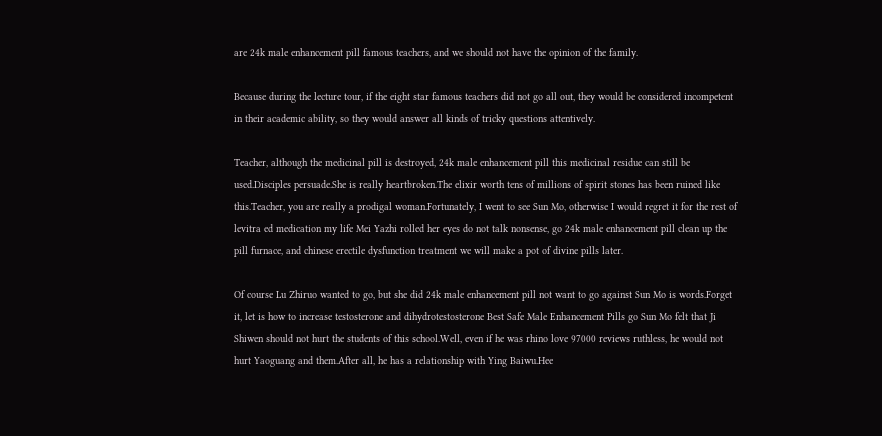are 24k male enhancement pill famous teachers, and we should not have the opinion of the family.

Because during the lecture tour, if the eight star famous teachers did not go all out, they would be considered incompetent in their academic ability, so they would answer all kinds of tricky questions attentively.

Teacher, although the medicinal pill is destroyed, 24k male enhancement pill this medicinal residue can still be used.Disciples persuade.She is really heartbroken.The elixir worth tens of millions of spirit stones has been ruined like this.Teacher, you are really a prodigal woman.Fortunately, I went to see Sun Mo, otherwise I would regret it for the rest of levitra ed medication my life Mei Yazhi rolled her eyes do not talk nonsense, go 24k male enhancement pill clean up the pill furnace, and chinese erectile dysfunction treatment we will make a pot of divine pills later.

Of course Lu Zhiruo wanted to go, but she did 24k male enhancement pill not want to go against Sun Mo is words.Forget it, let is how to increase testosterone and dihydrotestosterone Best Safe Male Enhancement Pills go Sun Mo felt that Ji Shiwen should not hurt the students of this school.Well, even if he was rhino love 97000 reviews ruthless, he would not hurt Yaoguang and them.After all, he has a relationship with Ying Baiwu.Hee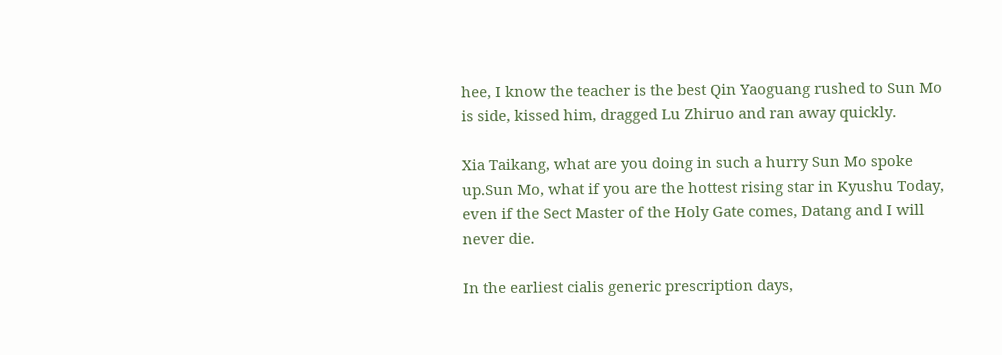hee, I know the teacher is the best Qin Yaoguang rushed to Sun Mo is side, kissed him, dragged Lu Zhiruo and ran away quickly.

Xia Taikang, what are you doing in such a hurry Sun Mo spoke up.Sun Mo, what if you are the hottest rising star in Kyushu Today, even if the Sect Master of the Holy Gate comes, Datang and I will never die.

In the earliest cialis generic prescription days,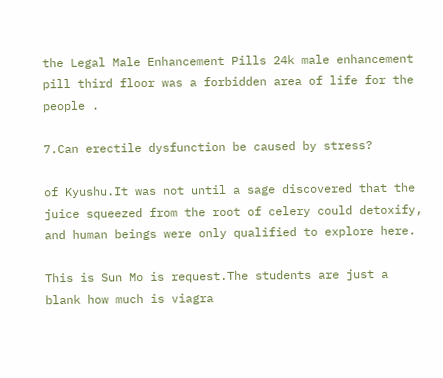the Legal Male Enhancement Pills 24k male enhancement pill third floor was a forbidden area of life for the people .

7.Can erectile dysfunction be caused by stress?

of Kyushu.It was not until a sage discovered that the juice squeezed from the root of celery could detoxify, and human beings were only qualified to explore here.

This is Sun Mo is request.The students are just a blank how much is viagra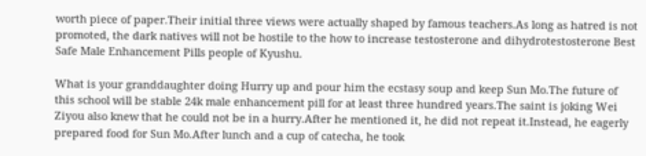worth piece of paper.Their initial three views were actually shaped by famous teachers.As long as hatred is not promoted, the dark natives will not be hostile to the how to increase testosterone and dihydrotestosterone Best Safe Male Enhancement Pills people of Kyushu.

What is your granddaughter doing Hurry up and pour him the ecstasy soup and keep Sun Mo.The future of this school will be stable 24k male enhancement pill for at least three hundred years.The saint is joking Wei Ziyou also knew that he could not be in a hurry.After he mentioned it, he did not repeat it.Instead, he eagerly prepared food for Sun Mo.After lunch and a cup of catecha, he took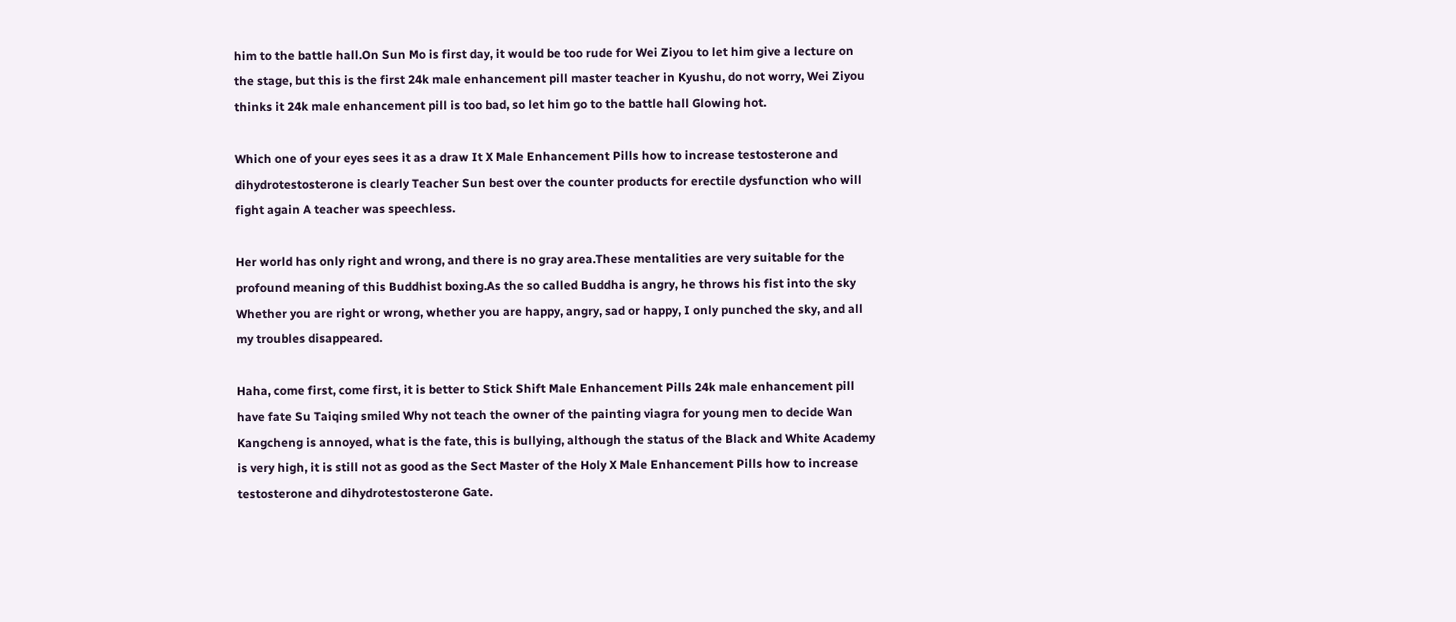him to the battle hall.On Sun Mo is first day, it would be too rude for Wei Ziyou to let him give a lecture on the stage, but this is the first 24k male enhancement pill master teacher in Kyushu, do not worry, Wei Ziyou thinks it 24k male enhancement pill is too bad, so let him go to the battle hall Glowing hot.

Which one of your eyes sees it as a draw It X Male Enhancement Pills how to increase testosterone and dihydrotestosterone is clearly Teacher Sun best over the counter products for erectile dysfunction who will fight again A teacher was speechless.

Her world has only right and wrong, and there is no gray area.These mentalities are very suitable for the profound meaning of this Buddhist boxing.As the so called Buddha is angry, he throws his fist into the sky Whether you are right or wrong, whether you are happy, angry, sad or happy, I only punched the sky, and all my troubles disappeared.

Haha, come first, come first, it is better to Stick Shift Male Enhancement Pills 24k male enhancement pill have fate Su Taiqing smiled Why not teach the owner of the painting viagra for young men to decide Wan Kangcheng is annoyed, what is the fate, this is bullying, although the status of the Black and White Academy is very high, it is still not as good as the Sect Master of the Holy X Male Enhancement Pills how to increase testosterone and dihydrotestosterone Gate.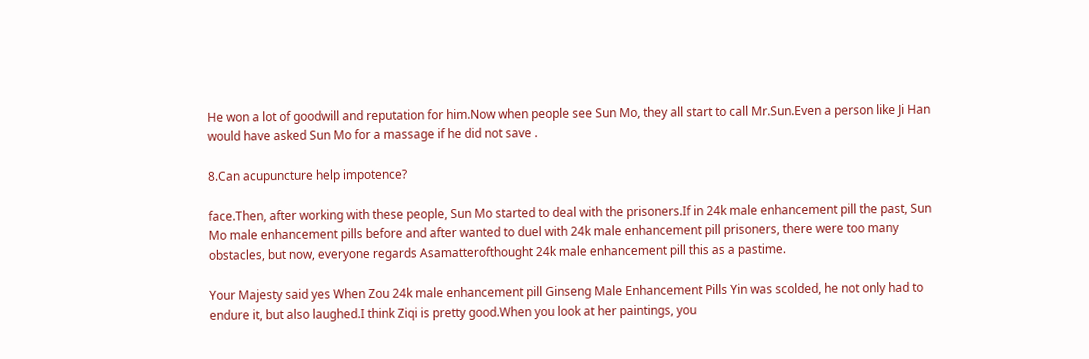He won a lot of goodwill and reputation for him.Now when people see Sun Mo, they all start to call Mr.Sun.Even a person like Ji Han would have asked Sun Mo for a massage if he did not save .

8.Can acupuncture help impotence?

face.Then, after working with these people, Sun Mo started to deal with the prisoners.If in 24k male enhancement pill the past, Sun Mo male enhancement pills before and after wanted to duel with 24k male enhancement pill prisoners, there were too many obstacles, but now, everyone regards Asamatterofthought 24k male enhancement pill this as a pastime.

Your Majesty said yes When Zou 24k male enhancement pill Ginseng Male Enhancement Pills Yin was scolded, he not only had to endure it, but also laughed.I think Ziqi is pretty good.When you look at her paintings, you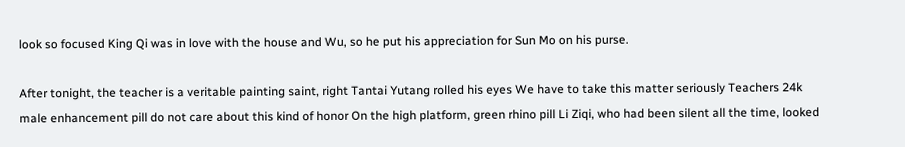look so focused King Qi was in love with the house and Wu, so he put his appreciation for Sun Mo on his purse.

After tonight, the teacher is a veritable painting saint, right Tantai Yutang rolled his eyes We have to take this matter seriously Teachers 24k male enhancement pill do not care about this kind of honor On the high platform, green rhino pill Li Ziqi, who had been silent all the time, looked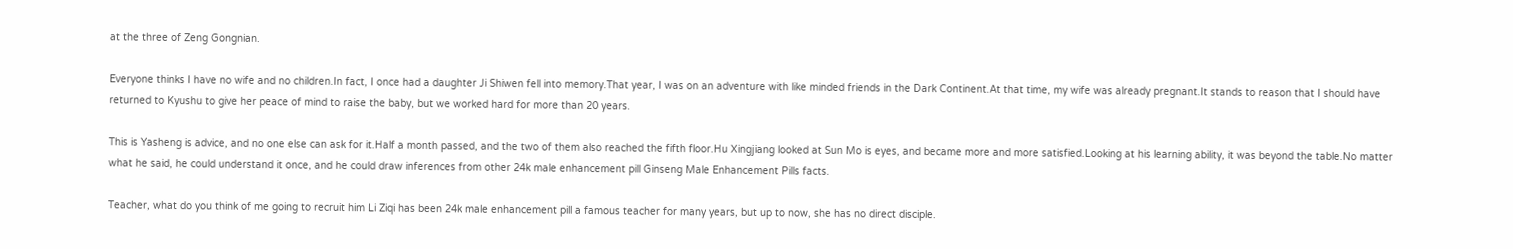at the three of Zeng Gongnian.

Everyone thinks I have no wife and no children.In fact, I once had a daughter Ji Shiwen fell into memory.That year, I was on an adventure with like minded friends in the Dark Continent.At that time, my wife was already pregnant.It stands to reason that I should have returned to Kyushu to give her peace of mind to raise the baby, but we worked hard for more than 20 years.

This is Yasheng is advice, and no one else can ask for it.Half a month passed, and the two of them also reached the fifth floor.Hu Xingjiang looked at Sun Mo is eyes, and became more and more satisfied.Looking at his learning ability, it was beyond the table.No matter what he said, he could understand it once, and he could draw inferences from other 24k male enhancement pill Ginseng Male Enhancement Pills facts.

Teacher, what do you think of me going to recruit him Li Ziqi has been 24k male enhancement pill a famous teacher for many years, but up to now, she has no direct disciple.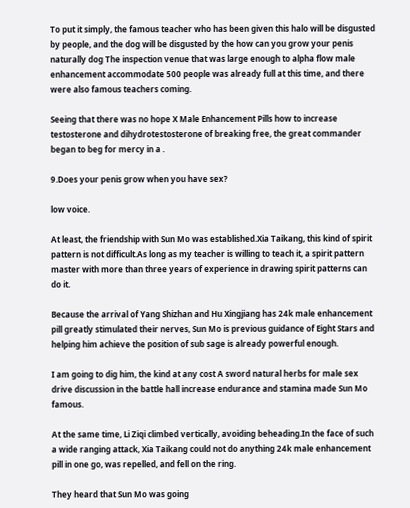To put it simply, the famous teacher who has been given this halo will be disgusted by people, and the dog will be disgusted by the how can you grow your penis naturally dog The inspection venue that was large enough to alpha flow male enhancement accommodate 500 people was already full at this time, and there were also famous teachers coming.

Seeing that there was no hope X Male Enhancement Pills how to increase testosterone and dihydrotestosterone of breaking free, the great commander began to beg for mercy in a .

9.Does your penis grow when you have sex?

low voice.

At least, the friendship with Sun Mo was established.Xia Taikang, this kind of spirit pattern is not difficult.As long as my teacher is willing to teach it, a spirit pattern master with more than three years of experience in drawing spirit patterns can do it.

Because the arrival of Yang Shizhan and Hu Xingjiang has 24k male enhancement pill greatly stimulated their nerves, Sun Mo is previous guidance of Eight Stars and helping him achieve the position of sub sage is already powerful enough.

I am going to dig him, the kind at any cost A sword natural herbs for male sex drive discussion in the battle hall increase endurance and stamina made Sun Mo famous.

At the same time, Li Ziqi climbed vertically, avoiding beheading.In the face of such a wide ranging attack, Xia Taikang could not do anything 24k male enhancement pill in one go, was repelled, and fell on the ring.

They heard that Sun Mo was going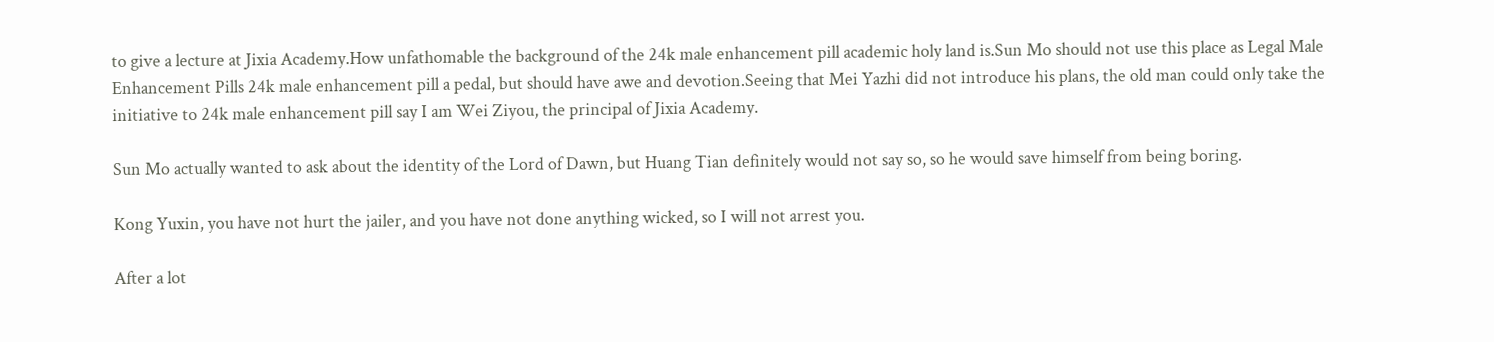to give a lecture at Jixia Academy.How unfathomable the background of the 24k male enhancement pill academic holy land is.Sun Mo should not use this place as Legal Male Enhancement Pills 24k male enhancement pill a pedal, but should have awe and devotion.Seeing that Mei Yazhi did not introduce his plans, the old man could only take the initiative to 24k male enhancement pill say I am Wei Ziyou, the principal of Jixia Academy.

Sun Mo actually wanted to ask about the identity of the Lord of Dawn, but Huang Tian definitely would not say so, so he would save himself from being boring.

Kong Yuxin, you have not hurt the jailer, and you have not done anything wicked, so I will not arrest you.

After a lot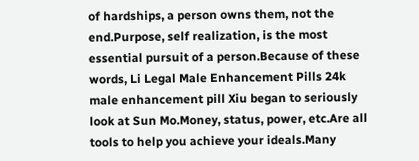of hardships, a person owns them, not the end.Purpose, self realization, is the most essential pursuit of a person.Because of these words, Li Legal Male Enhancement Pills 24k male enhancement pill Xiu began to seriously look at Sun Mo.Money, status, power, etc.Are all tools to help you achieve your ideals.Many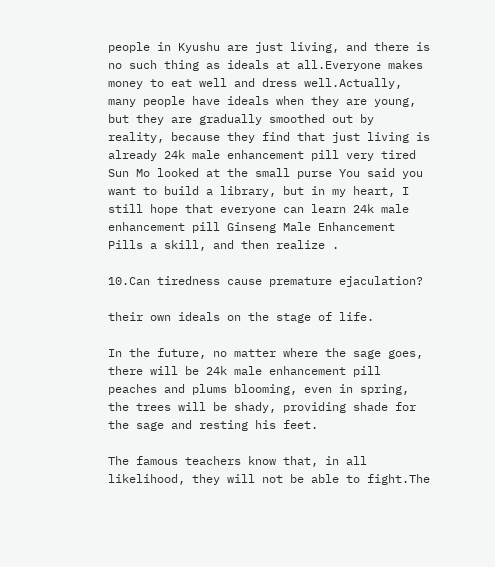people in Kyushu are just living, and there is no such thing as ideals at all.Everyone makes money to eat well and dress well.Actually, many people have ideals when they are young, but they are gradually smoothed out by reality, because they find that just living is already 24k male enhancement pill very tired Sun Mo looked at the small purse You said you want to build a library, but in my heart, I still hope that everyone can learn 24k male enhancement pill Ginseng Male Enhancement Pills a skill, and then realize .

10.Can tiredness cause premature ejaculation?

their own ideals on the stage of life.

In the future, no matter where the sage goes, there will be 24k male enhancement pill peaches and plums blooming, even in spring, the trees will be shady, providing shade for the sage and resting his feet.

The famous teachers know that, in all likelihood, they will not be able to fight.The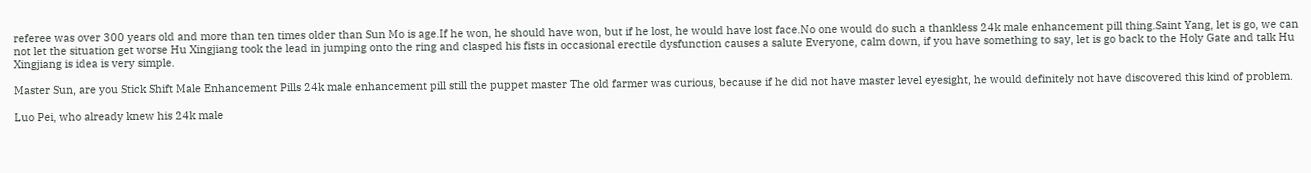referee was over 300 years old and more than ten times older than Sun Mo is age.If he won, he should have won, but if he lost, he would have lost face.No one would do such a thankless 24k male enhancement pill thing.Saint Yang, let is go, we can not let the situation get worse Hu Xingjiang took the lead in jumping onto the ring and clasped his fists in occasional erectile dysfunction causes a salute Everyone, calm down, if you have something to say, let is go back to the Holy Gate and talk Hu Xingjiang is idea is very simple.

Master Sun, are you Stick Shift Male Enhancement Pills 24k male enhancement pill still the puppet master The old farmer was curious, because if he did not have master level eyesight, he would definitely not have discovered this kind of problem.

Luo Pei, who already knew his 24k male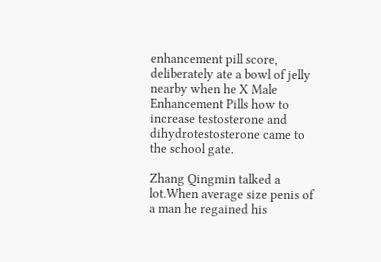enhancement pill score, deliberately ate a bowl of jelly nearby when he X Male Enhancement Pills how to increase testosterone and dihydrotestosterone came to the school gate.

Zhang Qingmin talked a lot.When average size penis of a man he regained his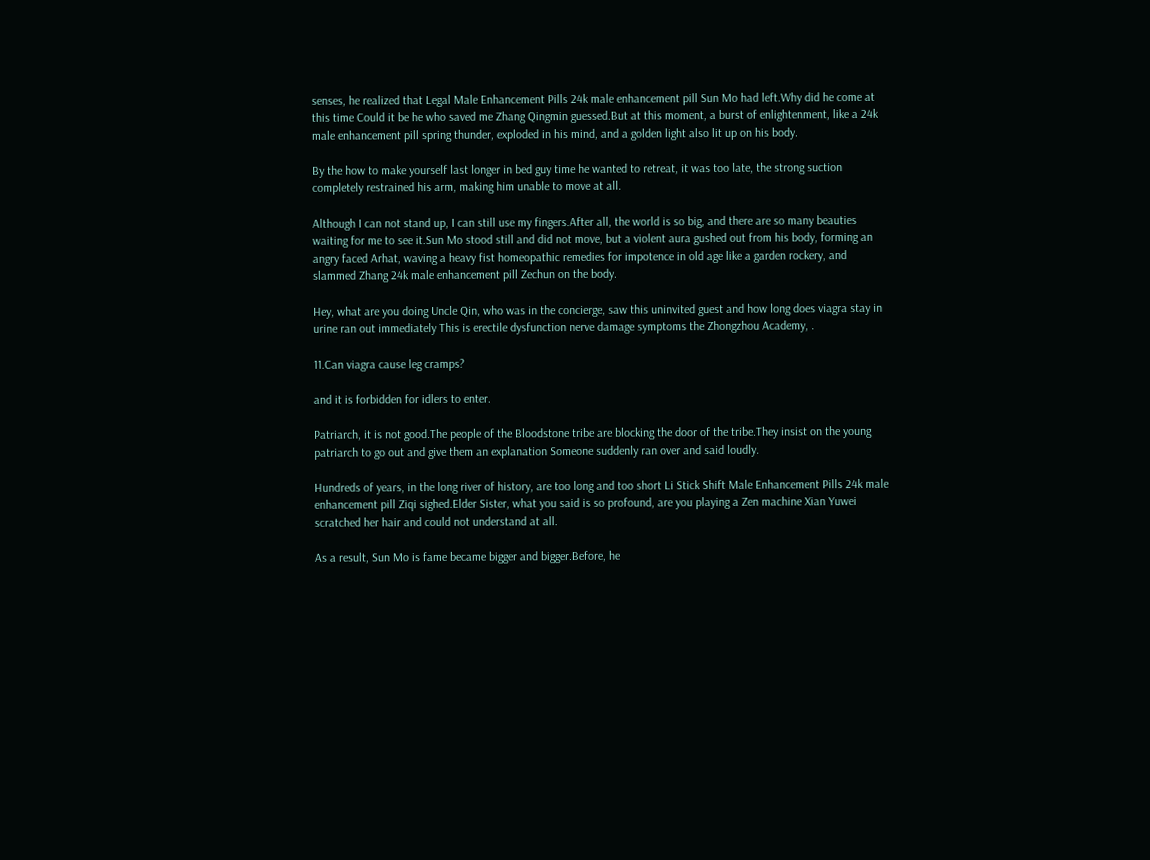senses, he realized that Legal Male Enhancement Pills 24k male enhancement pill Sun Mo had left.Why did he come at this time Could it be he who saved me Zhang Qingmin guessed.But at this moment, a burst of enlightenment, like a 24k male enhancement pill spring thunder, exploded in his mind, and a golden light also lit up on his body.

By the how to make yourself last longer in bed guy time he wanted to retreat, it was too late, the strong suction completely restrained his arm, making him unable to move at all.

Although I can not stand up, I can still use my fingers.After all, the world is so big, and there are so many beauties waiting for me to see it.Sun Mo stood still and did not move, but a violent aura gushed out from his body, forming an angry faced Arhat, waving a heavy fist homeopathic remedies for impotence in old age like a garden rockery, and slammed Zhang 24k male enhancement pill Zechun on the body.

Hey, what are you doing Uncle Qin, who was in the concierge, saw this uninvited guest and how long does viagra stay in urine ran out immediately This is erectile dysfunction nerve damage symptoms the Zhongzhou Academy, .

11.Can viagra cause leg cramps?

and it is forbidden for idlers to enter.

Patriarch, it is not good.The people of the Bloodstone tribe are blocking the door of the tribe.They insist on the young patriarch to go out and give them an explanation Someone suddenly ran over and said loudly.

Hundreds of years, in the long river of history, are too long and too short Li Stick Shift Male Enhancement Pills 24k male enhancement pill Ziqi sighed.Elder Sister, what you said is so profound, are you playing a Zen machine Xian Yuwei scratched her hair and could not understand at all.

As a result, Sun Mo is fame became bigger and bigger.Before, he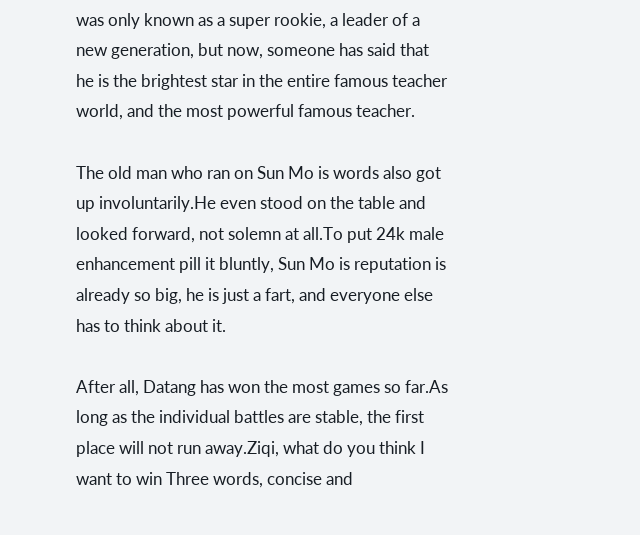was only known as a super rookie, a leader of a new generation, but now, someone has said that he is the brightest star in the entire famous teacher world, and the most powerful famous teacher.

The old man who ran on Sun Mo is words also got up involuntarily.He even stood on the table and looked forward, not solemn at all.To put 24k male enhancement pill it bluntly, Sun Mo is reputation is already so big, he is just a fart, and everyone else has to think about it.

After all, Datang has won the most games so far.As long as the individual battles are stable, the first place will not run away.Ziqi, what do you think I want to win Three words, concise and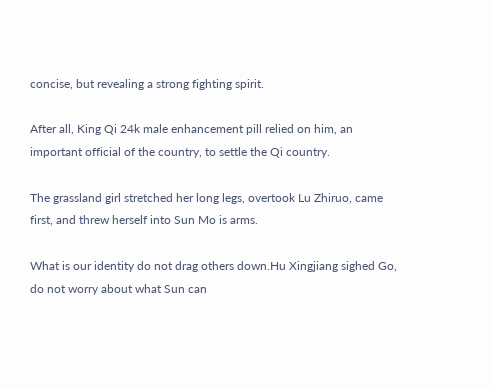concise, but revealing a strong fighting spirit.

After all, King Qi 24k male enhancement pill relied on him, an important official of the country, to settle the Qi country.

The grassland girl stretched her long legs, overtook Lu Zhiruo, came first, and threw herself into Sun Mo is arms.

What is our identity do not drag others down.Hu Xingjiang sighed Go, do not worry about what Sun can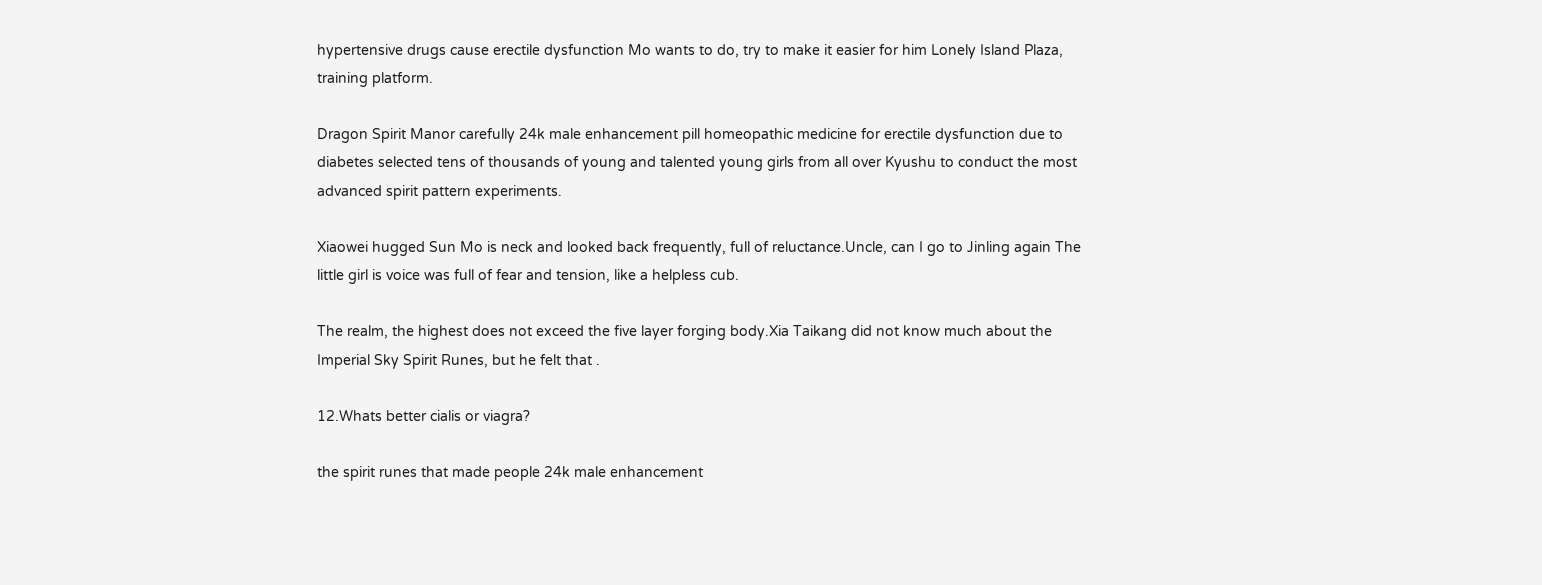hypertensive drugs cause erectile dysfunction Mo wants to do, try to make it easier for him Lonely Island Plaza, training platform.

Dragon Spirit Manor carefully 24k male enhancement pill homeopathic medicine for erectile dysfunction due to diabetes selected tens of thousands of young and talented young girls from all over Kyushu to conduct the most advanced spirit pattern experiments.

Xiaowei hugged Sun Mo is neck and looked back frequently, full of reluctance.Uncle, can I go to Jinling again The little girl is voice was full of fear and tension, like a helpless cub.

The realm, the highest does not exceed the five layer forging body.Xia Taikang did not know much about the Imperial Sky Spirit Runes, but he felt that .

12.Whats better cialis or viagra?

the spirit runes that made people 24k male enhancement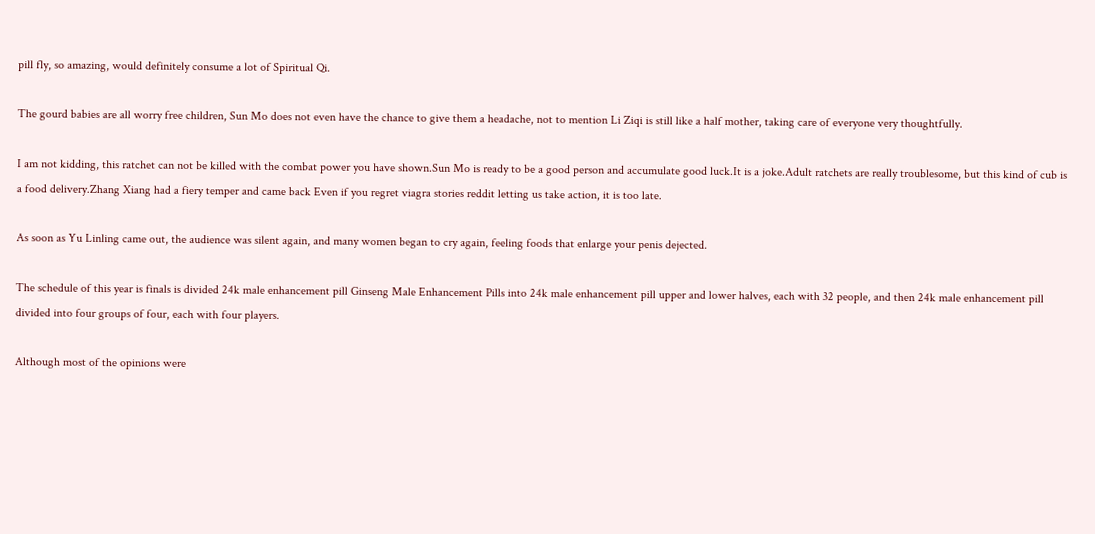pill fly, so amazing, would definitely consume a lot of Spiritual Qi.

The gourd babies are all worry free children, Sun Mo does not even have the chance to give them a headache, not to mention Li Ziqi is still like a half mother, taking care of everyone very thoughtfully.

I am not kidding, this ratchet can not be killed with the combat power you have shown.Sun Mo is ready to be a good person and accumulate good luck.It is a joke.Adult ratchets are really troublesome, but this kind of cub is a food delivery.Zhang Xiang had a fiery temper and came back Even if you regret viagra stories reddit letting us take action, it is too late.

As soon as Yu Linling came out, the audience was silent again, and many women began to cry again, feeling foods that enlarge your penis dejected.

The schedule of this year is finals is divided 24k male enhancement pill Ginseng Male Enhancement Pills into 24k male enhancement pill upper and lower halves, each with 32 people, and then 24k male enhancement pill divided into four groups of four, each with four players.

Although most of the opinions were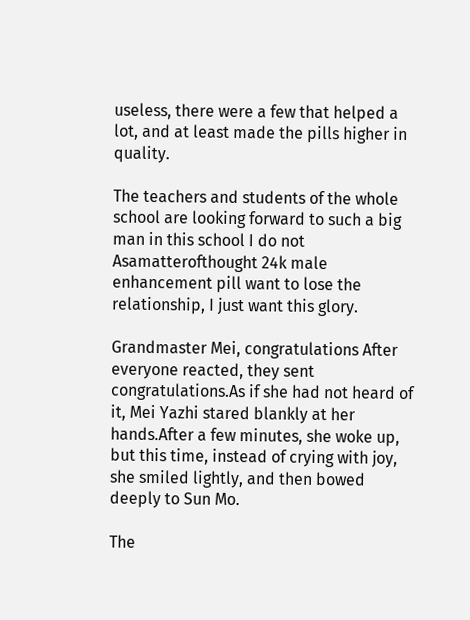useless, there were a few that helped a lot, and at least made the pills higher in quality.

The teachers and students of the whole school are looking forward to such a big man in this school I do not Asamatterofthought 24k male enhancement pill want to lose the relationship, I just want this glory.

Grandmaster Mei, congratulations After everyone reacted, they sent congratulations.As if she had not heard of it, Mei Yazhi stared blankly at her hands.After a few minutes, she woke up, but this time, instead of crying with joy, she smiled lightly, and then bowed deeply to Sun Mo.

The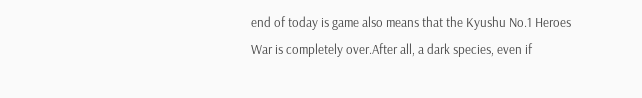end of today is game also means that the Kyushu No.1 Heroes War is completely over.After all, a dark species, even if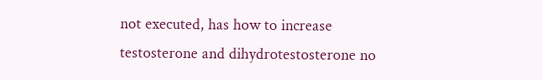not executed, has how to increase testosterone and dihydrotestosterone no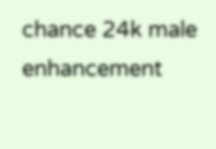chance 24k male enhancement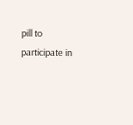pill to participate in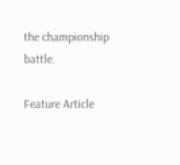the championship battle.

Feature Article